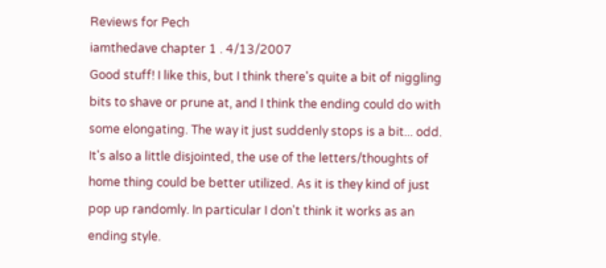Reviews for Pech
iamthedave chapter 1 . 4/13/2007
Good stuff! I like this, but I think there's quite a bit of niggling bits to shave or prune at, and I think the ending could do with some elongating. The way it just suddenly stops is a bit... odd. It's also a little disjointed, the use of the letters/thoughts of home thing could be better utilized. As it is they kind of just pop up randomly. In particular I don't think it works as an ending style.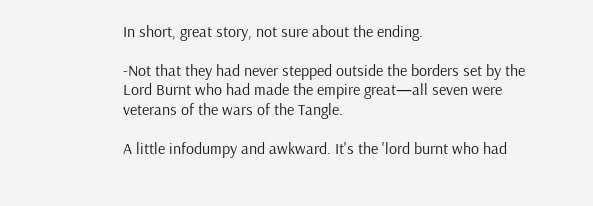In short, great story, not sure about the ending.

-Not that they had never stepped outside the borders set by the Lord Burnt who had made the empire great—all seven were veterans of the wars of the Tangle.

A little infodumpy and awkward. It's the 'lord burnt who had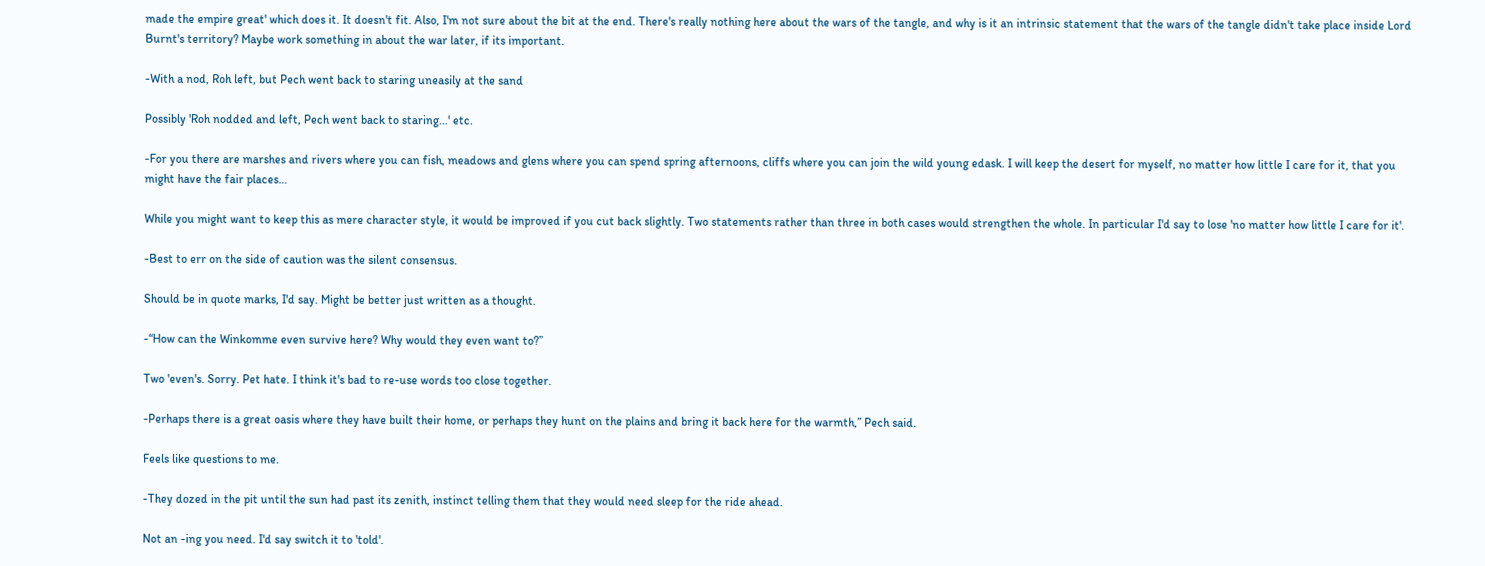made the empire great' which does it. It doesn't fit. Also, I'm not sure about the bit at the end. There's really nothing here about the wars of the tangle, and why is it an intrinsic statement that the wars of the tangle didn't take place inside Lord Burnt's territory? Maybe work something in about the war later, if its important.

-With a nod, Roh left, but Pech went back to staring uneasily at the sand

Possibly 'Roh nodded and left, Pech went back to staring...' etc.

-For you there are marshes and rivers where you can fish, meadows and glens where you can spend spring afternoons, cliffs where you can join the wild young edask. I will keep the desert for myself, no matter how little I care for it, that you might have the fair places…

While you might want to keep this as mere character style, it would be improved if you cut back slightly. Two statements rather than three in both cases would strengthen the whole. In particular I'd say to lose 'no matter how little I care for it'.

-Best to err on the side of caution was the silent consensus.

Should be in quote marks, I'd say. Might be better just written as a thought.

-“How can the Winkomme even survive here? Why would they even want to?”

Two 'even's. Sorry. Pet hate. I think it's bad to re-use words too close together.

-Perhaps there is a great oasis where they have built their home, or perhaps they hunt on the plains and bring it back here for the warmth,” Pech said.

Feels like questions to me.

-They dozed in the pit until the sun had past its zenith, instinct telling them that they would need sleep for the ride ahead.

Not an -ing you need. I'd say switch it to 'told'.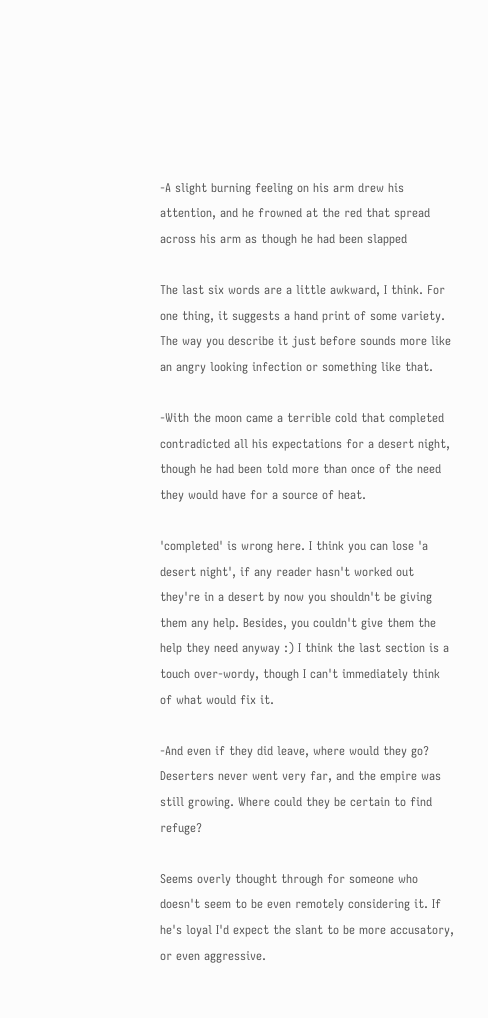-A slight burning feeling on his arm drew his attention, and he frowned at the red that spread across his arm as though he had been slapped

The last six words are a little awkward, I think. For one thing, it suggests a hand print of some variety. The way you describe it just before sounds more like an angry looking infection or something like that.

-With the moon came a terrible cold that completed contradicted all his expectations for a desert night, though he had been told more than once of the need they would have for a source of heat.

'completed' is wrong here. I think you can lose 'a desert night', if any reader hasn't worked out they're in a desert by now you shouldn't be giving them any help. Besides, you couldn't give them the help they need anyway :) I think the last section is a touch over-wordy, though I can't immediately think of what would fix it.

-And even if they did leave, where would they go? Deserters never went very far, and the empire was still growing. Where could they be certain to find refuge?

Seems overly thought through for someone who doesn't seem to be even remotely considering it. If he's loyal I'd expect the slant to be more accusatory, or even aggressive.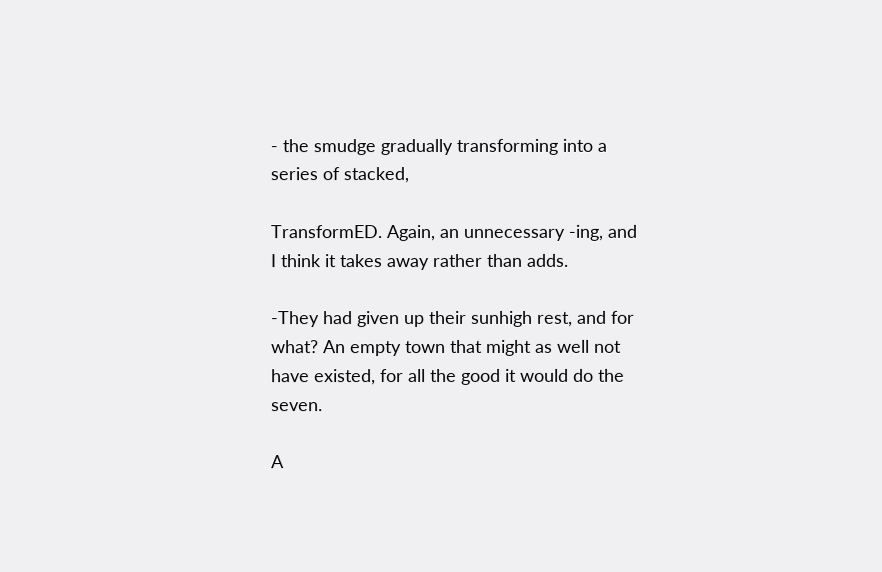- the smudge gradually transforming into a series of stacked,

TransformED. Again, an unnecessary -ing, and I think it takes away rather than adds.

-They had given up their sunhigh rest, and for what? An empty town that might as well not have existed, for all the good it would do the seven.

A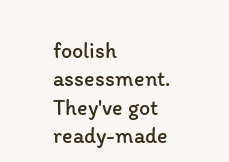foolish assessment. They've got ready-made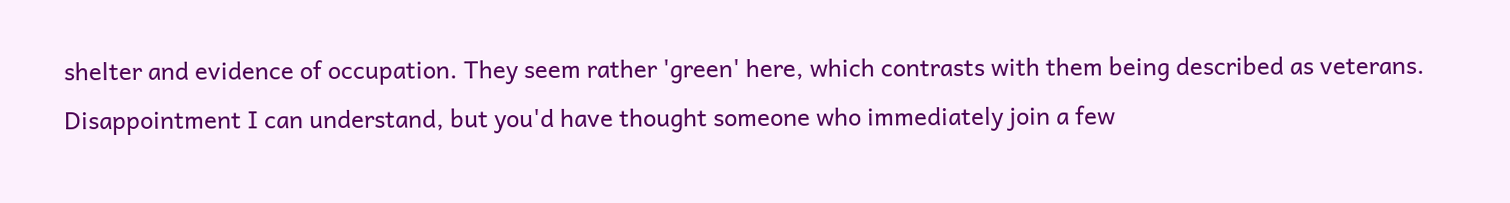shelter and evidence of occupation. They seem rather 'green' here, which contrasts with them being described as veterans. Disappointment I can understand, but you'd have thought someone who immediately join a few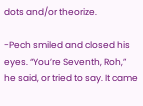dots and/or theorize.

-Pech smiled and closed his eyes. “You’re Seventh, Roh,” he said, or tried to say. It came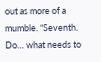out as more of a mumble. “Seventh. Do… what needs to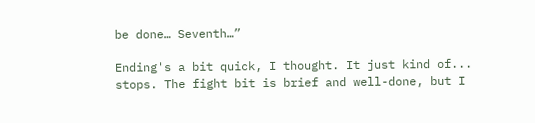be done… Seventh…”

Ending's a bit quick, I thought. It just kind of... stops. The fight bit is brief and well-done, but I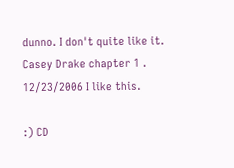dunno. I don't quite like it.
Casey Drake chapter 1 . 12/23/2006 I like this.

:) CD